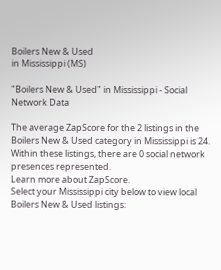Boilers New & Used
in Mississippi (MS)

"Boilers New & Used" in Mississippi - Social Network Data

The average ZapScore for the 2 listings in the Boilers New & Used category in Mississippi is 24. Within these listings, there are 0 social network presences represented.
Learn more about ZapScore.
Select your Mississippi city below to view local Boilers New & Used listings: